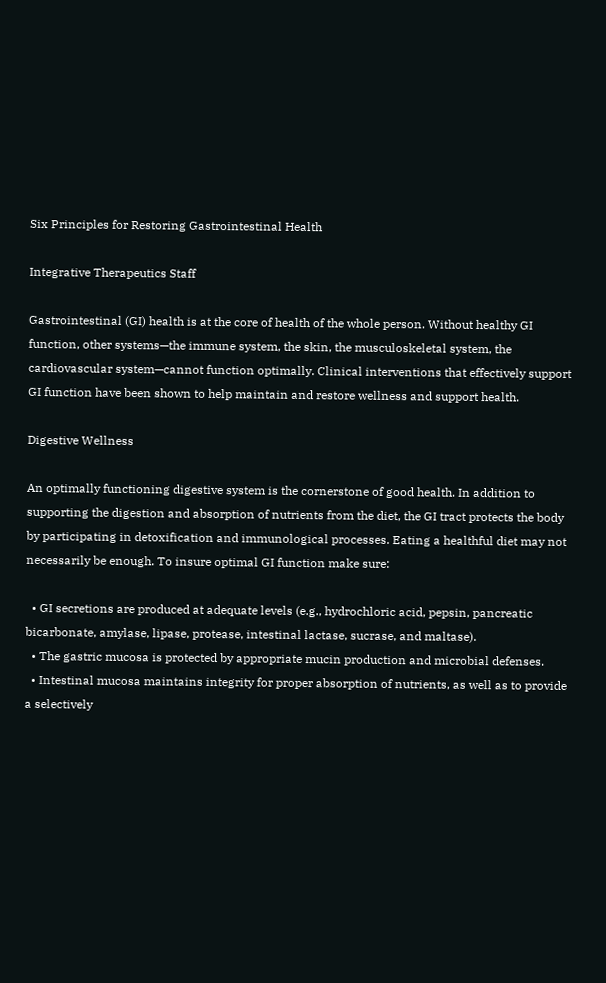Six Principles for Restoring Gastrointestinal Health

Integrative Therapeutics Staff

Gastrointestinal (GI) health is at the core of health of the whole person. Without healthy GI function, other systems—the immune system, the skin, the musculoskeletal system, the cardiovascular system—cannot function optimally. Clinical interventions that effectively support GI function have been shown to help maintain and restore wellness and support health.

Digestive Wellness

An optimally functioning digestive system is the cornerstone of good health. In addition to supporting the digestion and absorption of nutrients from the diet, the GI tract protects the body by participating in detoxification and immunological processes. Eating a healthful diet may not necessarily be enough. To insure optimal GI function make sure:

  • GI secretions are produced at adequate levels (e.g., hydrochloric acid, pepsin, pancreatic bicarbonate, amylase, lipase, protease, intestinal lactase, sucrase, and maltase).
  • The gastric mucosa is protected by appropriate mucin production and microbial defenses.
  • Intestinal mucosa maintains integrity for proper absorption of nutrients, as well as to provide a selectively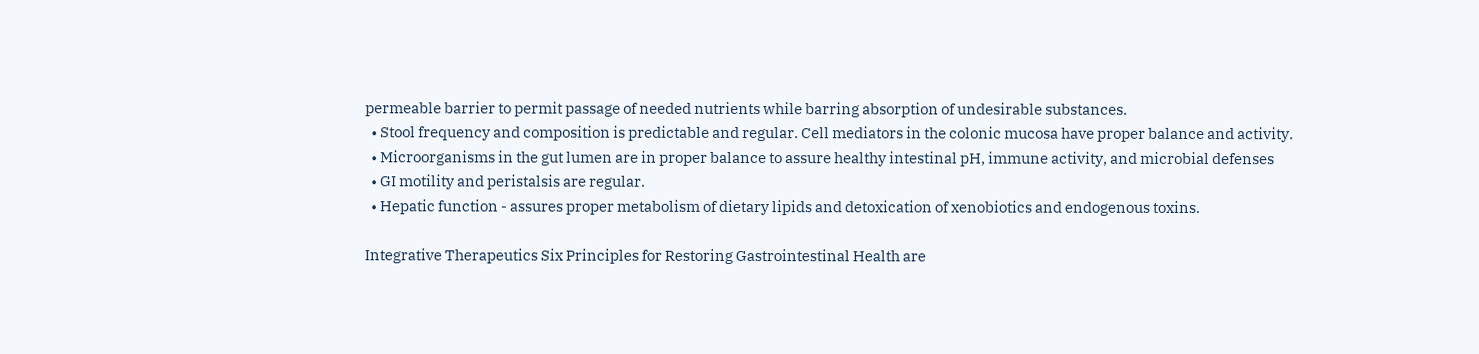permeable barrier to permit passage of needed nutrients while barring absorption of undesirable substances.
  • Stool frequency and composition is predictable and regular. Cell mediators in the colonic mucosa have proper balance and activity.
  • Microorganisms in the gut lumen are in proper balance to assure healthy intestinal pH, immune activity, and microbial defenses
  • GI motility and peristalsis are regular.
  • Hepatic function - assures proper metabolism of dietary lipids and detoxication of xenobiotics and endogenous toxins.

Integrative Therapeutics Six Principles for Restoring Gastrointestinal Health are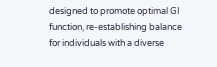designed to promote optimal GI function, re-establishing balance for individuals with a diverse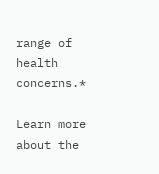range of health concerns.*

Learn more about the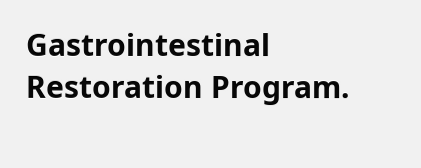Gastrointestinal Restoration Program.